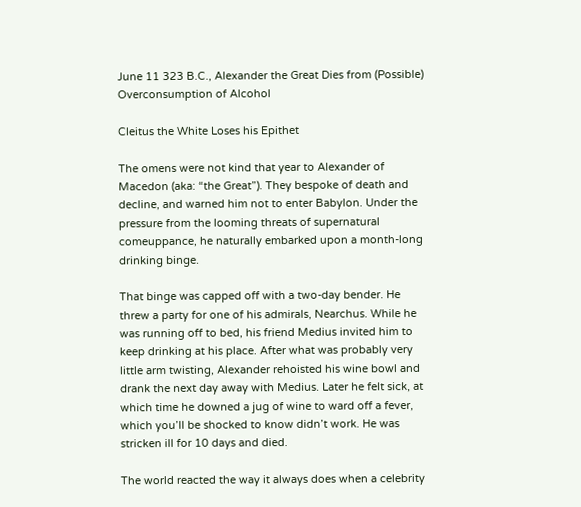June 11 323 B.C., Alexander the Great Dies from (Possible) Overconsumption of Alcohol

Cleitus the White Loses his Epithet

The omens were not kind that year to Alexander of Macedon (aka: “the Great”). They bespoke of death and decline, and warned him not to enter Babylon. Under the pressure from the looming threats of supernatural comeuppance, he naturally embarked upon a month-long drinking binge.

That binge was capped off with a two-day bender. He threw a party for one of his admirals, Nearchus. While he was running off to bed, his friend Medius invited him to keep drinking at his place. After what was probably very little arm twisting, Alexander rehoisted his wine bowl and drank the next day away with Medius. Later he felt sick, at which time he downed a jug of wine to ward off a fever, which you’ll be shocked to know didn’t work. He was stricken ill for 10 days and died.

The world reacted the way it always does when a celebrity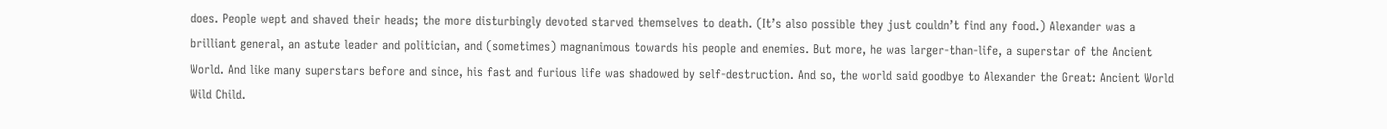does. People wept and shaved their heads; the more disturbingly devoted starved themselves to death. (It’s also possible they just couldn’t find any food.) Alexander was a brilliant general, an astute leader and politician, and (sometimes) magnanimous towards his people and enemies. But more, he was larger-than-life, a superstar of the Ancient World. And like many superstars before and since, his fast and furious life was shadowed by self-destruction. And so, the world said goodbye to Alexander the Great: Ancient World Wild Child.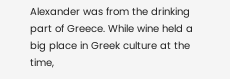Alexander was from the drinking part of Greece. While wine held a big place in Greek culture at the time,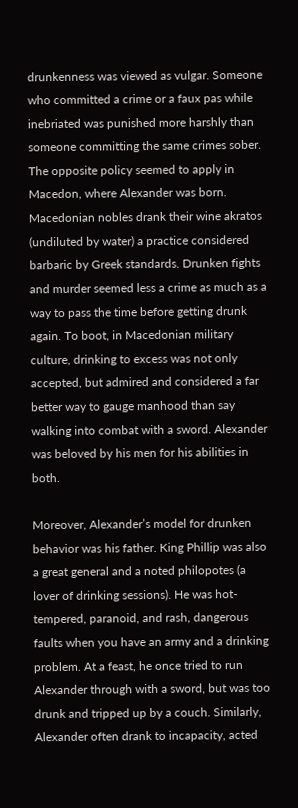drunkenness was viewed as vulgar. Someone who committed a crime or a faux pas while inebriated was punished more harshly than someone committing the same crimes sober. The opposite policy seemed to apply in Macedon, where Alexander was born. Macedonian nobles drank their wine akratos (undiluted by water) a practice considered barbaric by Greek standards. Drunken fights and murder seemed less a crime as much as a way to pass the time before getting drunk again. To boot, in Macedonian military culture, drinking to excess was not only accepted, but admired and considered a far better way to gauge manhood than say walking into combat with a sword. Alexander was beloved by his men for his abilities in both.

Moreover, Alexander’s model for drunken behavior was his father. King Phillip was also a great general and a noted philopotes (a lover of drinking sessions). He was hot-tempered, paranoid, and rash, dangerous faults when you have an army and a drinking problem. At a feast, he once tried to run Alexander through with a sword, but was too drunk and tripped up by a couch. Similarly, Alexander often drank to incapacity, acted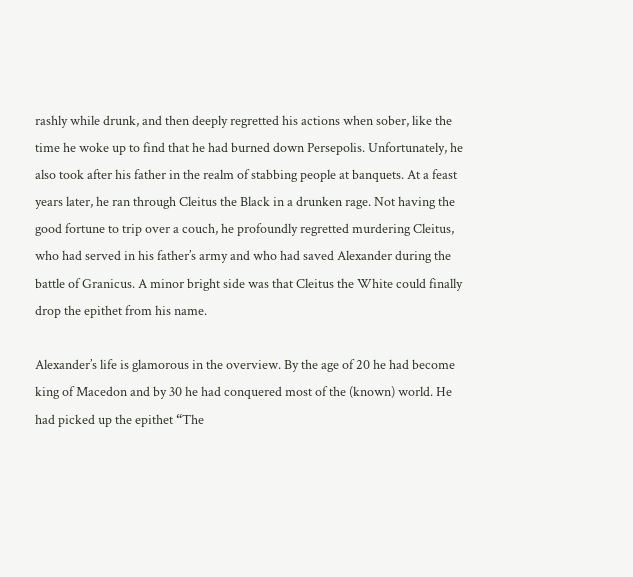rashly while drunk, and then deeply regretted his actions when sober, like the time he woke up to find that he had burned down Persepolis. Unfortunately, he also took after his father in the realm of stabbing people at banquets. At a feast years later, he ran through Cleitus the Black in a drunken rage. Not having the good fortune to trip over a couch, he profoundly regretted murdering Cleitus, who had served in his father’s army and who had saved Alexander during the battle of Granicus. A minor bright side was that Cleitus the White could finally drop the epithet from his name.

Alexander’s life is glamorous in the overview. By the age of 20 he had become king of Macedon and by 30 he had conquered most of the (known) world. He had picked up the epithet “The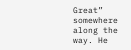Great” somewhere along the way. He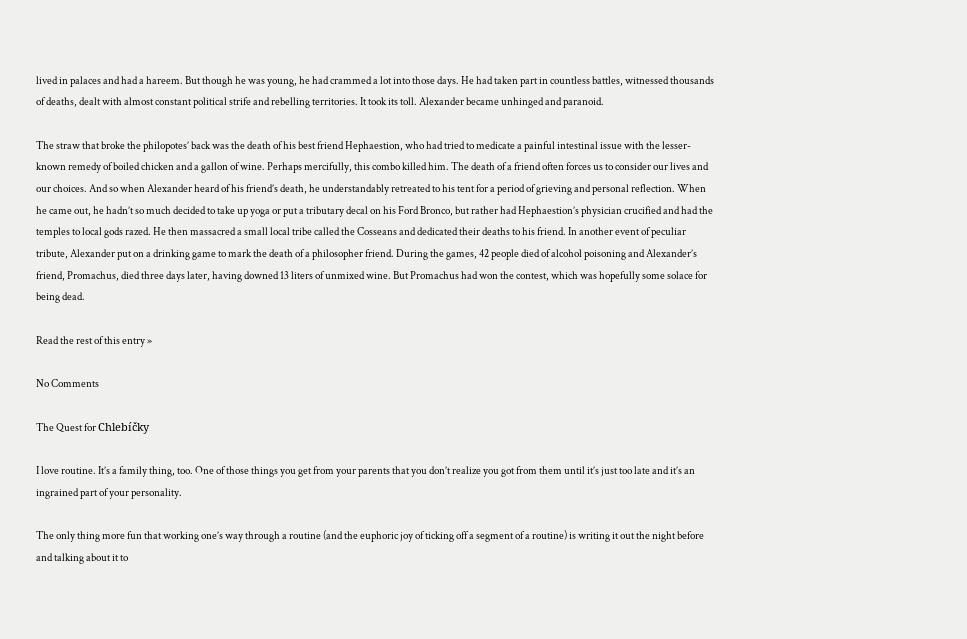lived in palaces and had a hareem. But though he was young, he had crammed a lot into those days. He had taken part in countless battles, witnessed thousands of deaths, dealt with almost constant political strife and rebelling territories. It took its toll. Alexander became unhinged and paranoid.

The straw that broke the philopotes’ back was the death of his best friend Hephaestion, who had tried to medicate a painful intestinal issue with the lesser-known remedy of boiled chicken and a gallon of wine. Perhaps mercifully, this combo killed him. The death of a friend often forces us to consider our lives and our choices. And so when Alexander heard of his friend’s death, he understandably retreated to his tent for a period of grieving and personal reflection. When he came out, he hadn’t so much decided to take up yoga or put a tributary decal on his Ford Bronco, but rather had Hephaestion’s physician crucified and had the temples to local gods razed. He then massacred a small local tribe called the Cosseans and dedicated their deaths to his friend. In another event of peculiar tribute, Alexander put on a drinking game to mark the death of a philosopher friend. During the games, 42 people died of alcohol poisoning and Alexander’s friend, Promachus, died three days later, having downed 13 liters of unmixed wine. But Promachus had won the contest, which was hopefully some solace for being dead.

Read the rest of this entry »

No Comments

The Quest for Chlebíčky

I love routine. It’s a family thing, too. One of those things you get from your parents that you don’t realize you got from them until it’s just too late and it’s an ingrained part of your personality.

The only thing more fun that working one’s way through a routine (and the euphoric joy of ticking off a segment of a routine) is writing it out the night before and talking about it to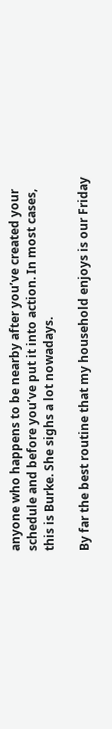anyone who happens to be nearby after you’ve created your schedule and before you’ve put it into action. In most cases, this is Burke. She sighs a lot nowadays.

By far the best routine that my household enjoys is our Friday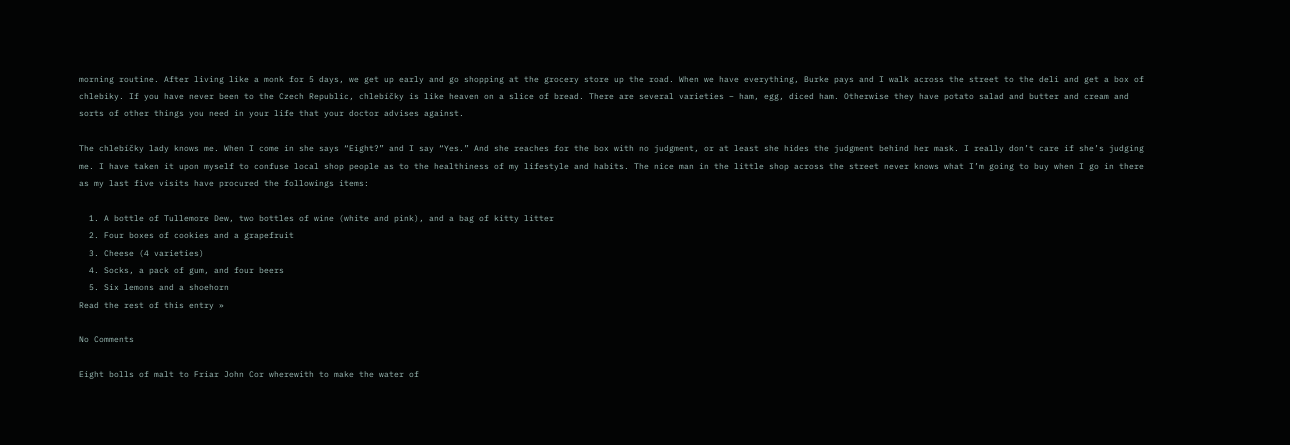morning routine. After living like a monk for 5 days, we get up early and go shopping at the grocery store up the road. When we have everything, Burke pays and I walk across the street to the deli and get a box of chlebiky. If you have never been to the Czech Republic, chlebíčky is like heaven on a slice of bread. There are several varieties – ham, egg, diced ham. Otherwise they have potato salad and butter and cream and sorts of other things you need in your life that your doctor advises against.

The chlebíčky lady knows me. When I come in she says “Eight?” and I say “Yes.” And she reaches for the box with no judgment, or at least she hides the judgment behind her mask. I really don’t care if she’s judging me. I have taken it upon myself to confuse local shop people as to the healthiness of my lifestyle and habits. The nice man in the little shop across the street never knows what I’m going to buy when I go in there as my last five visits have procured the followings items:

  1. A bottle of Tullemore Dew, two bottles of wine (white and pink), and a bag of kitty litter
  2. Four boxes of cookies and a grapefruit
  3. Cheese (4 varieties)
  4. Socks, a pack of gum, and four beers
  5. Six lemons and a shoehorn
Read the rest of this entry »

No Comments

Eight bolls of malt to Friar John Cor wherewith to make the water of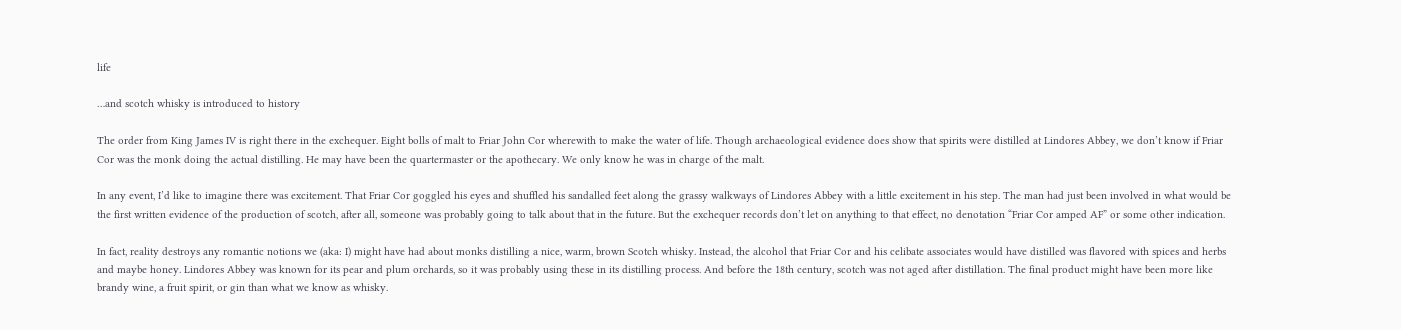life

…and scotch whisky is introduced to history

The order from King James IV is right there in the exchequer. Eight bolls of malt to Friar John Cor wherewith to make the water of life. Though archaeological evidence does show that spirits were distilled at Lindores Abbey, we don’t know if Friar Cor was the monk doing the actual distilling. He may have been the quartermaster or the apothecary. We only know he was in charge of the malt.

In any event, I’d like to imagine there was excitement. That Friar Cor goggled his eyes and shuffled his sandalled feet along the grassy walkways of Lindores Abbey with a little excitement in his step. The man had just been involved in what would be the first written evidence of the production of scotch, after all, someone was probably going to talk about that in the future. But the exchequer records don’t let on anything to that effect, no denotation “Friar Cor amped AF” or some other indication.

In fact, reality destroys any romantic notions we (aka: I) might have had about monks distilling a nice, warm, brown Scotch whisky. Instead, the alcohol that Friar Cor and his celibate associates would have distilled was flavored with spices and herbs and maybe honey. Lindores Abbey was known for its pear and plum orchards, so it was probably using these in its distilling process. And before the 18th century, scotch was not aged after distillation. The final product might have been more like brandy wine, a fruit spirit, or gin than what we know as whisky.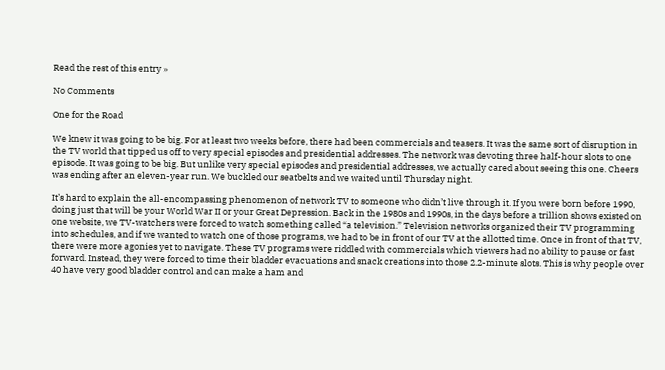Read the rest of this entry »

No Comments

One for the Road

We knew it was going to be big. For at least two weeks before, there had been commercials and teasers. It was the same sort of disruption in the TV world that tipped us off to very special episodes and presidential addresses. The network was devoting three half-hour slots to one episode. It was going to be big. But unlike very special episodes and presidential addresses, we actually cared about seeing this one. Cheers was ending after an eleven-year run. We buckled our seatbelts and we waited until Thursday night.

It’s hard to explain the all-encompassing phenomenon of network TV to someone who didn’t live through it. If you were born before 1990, doing just that will be your World War II or your Great Depression. Back in the 1980s and 1990s, in the days before a trillion shows existed on one website, we TV-watchers were forced to watch something called “a television.” Television networks organized their TV programming into schedules, and if we wanted to watch one of those programs, we had to be in front of our TV at the allotted time. Once in front of that TV, there were more agonies yet to navigate. These TV programs were riddled with commercials which viewers had no ability to pause or fast forward. Instead, they were forced to time their bladder evacuations and snack creations into those 2.2-minute slots. This is why people over 40 have very good bladder control and can make a ham and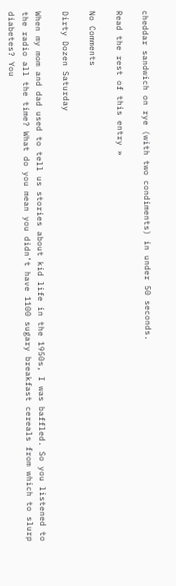cheddar sandwich on rye (with two condiments) in under 50 seconds.

Read the rest of this entry »

No Comments

Dirty Dozen Saturday

When my mom and dad used to tell us stories about kid life in the 1950s, I was baffled. So you listened to the radio all the time? What do you mean you didn’t have 1100 sugary breakfast cereals from which to slurp diabetes? You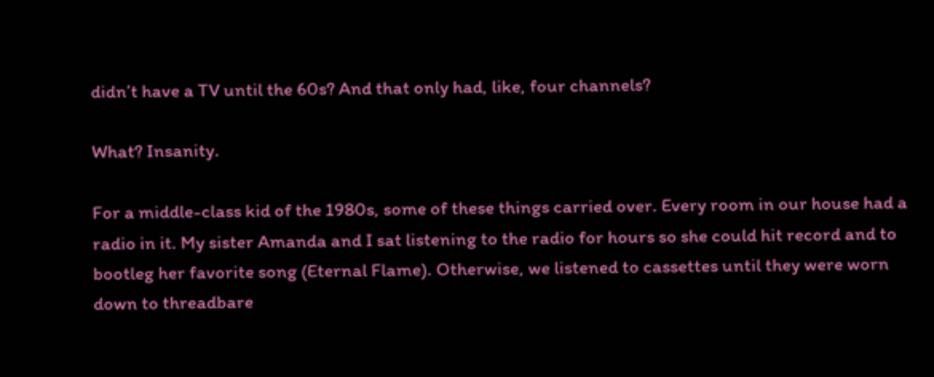didn’t have a TV until the 60s? And that only had, like, four channels?

What? Insanity.

For a middle-class kid of the 1980s, some of these things carried over. Every room in our house had a radio in it. My sister Amanda and I sat listening to the radio for hours so she could hit record and to bootleg her favorite song (Eternal Flame). Otherwise, we listened to cassettes until they were worn down to threadbare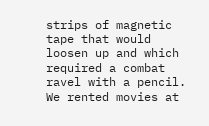strips of magnetic tape that would loosen up and which required a combat ravel with a pencil. We rented movies at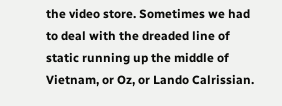the video store. Sometimes we had to deal with the dreaded line of static running up the middle of Vietnam, or Oz, or Lando Calrissian.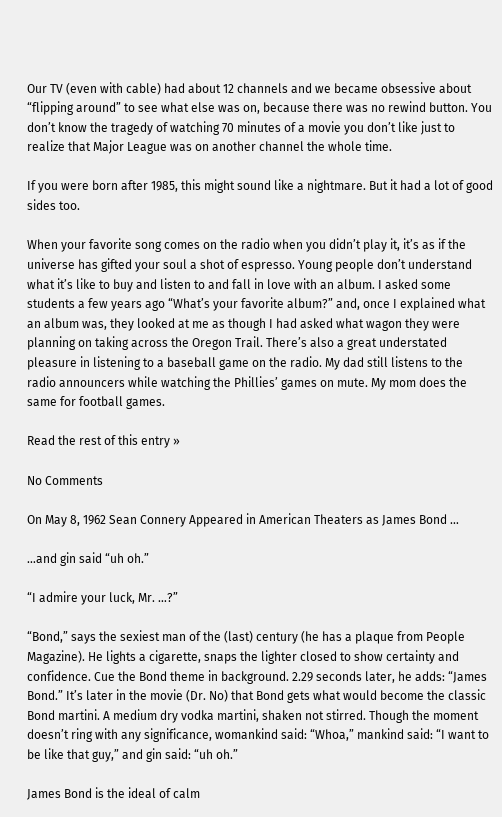Our TV (even with cable) had about 12 channels and we became obsessive about “flipping around” to see what else was on, because there was no rewind button. You don’t know the tragedy of watching 70 minutes of a movie you don’t like just to realize that Major League was on another channel the whole time.

If you were born after 1985, this might sound like a nightmare. But it had a lot of good sides too.

When your favorite song comes on the radio when you didn’t play it, it’s as if the universe has gifted your soul a shot of espresso. Young people don’t understand what it’s like to buy and listen to and fall in love with an album. I asked some students a few years ago “What’s your favorite album?” and, once I explained what an album was, they looked at me as though I had asked what wagon they were planning on taking across the Oregon Trail. There’s also a great understated pleasure in listening to a baseball game on the radio. My dad still listens to the radio announcers while watching the Phillies’ games on mute. My mom does the same for football games.

Read the rest of this entry »

No Comments

On May 8, 1962 Sean Connery Appeared in American Theaters as James Bond …

…and gin said “uh oh.”

“I admire your luck, Mr. …?”

“Bond,” says the sexiest man of the (last) century (he has a plaque from People Magazine). He lights a cigarette, snaps the lighter closed to show certainty and confidence. Cue the Bond theme in background. 2.29 seconds later, he adds: “James Bond.” It’s later in the movie (Dr. No) that Bond gets what would become the classic Bond martini. A medium dry vodka martini, shaken not stirred. Though the moment doesn’t ring with any significance, womankind said: “Whoa,” mankind said: “I want to be like that guy,” and gin said: “uh oh.”

James Bond is the ideal of calm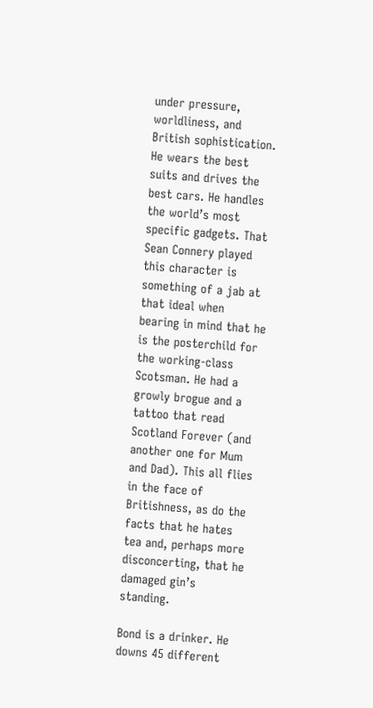under pressure, worldliness, and British sophistication. He wears the best suits and drives the best cars. He handles the world’s most specific gadgets. That Sean Connery played this character is something of a jab at that ideal when bearing in mind that he is the posterchild for the working-class Scotsman. He had a growly brogue and a tattoo that read Scotland Forever (and another one for Mum and Dad). This all flies in the face of Britishness, as do the facts that he hates tea and, perhaps more disconcerting, that he damaged gin’s standing.

Bond is a drinker. He downs 45 different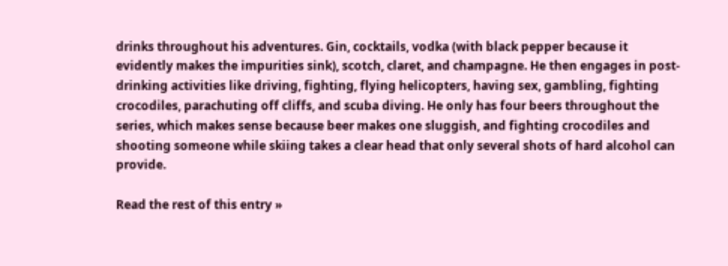drinks throughout his adventures. Gin, cocktails, vodka (with black pepper because it evidently makes the impurities sink), scotch, claret, and champagne. He then engages in post-drinking activities like driving, fighting, flying helicopters, having sex, gambling, fighting crocodiles, parachuting off cliffs, and scuba diving. He only has four beers throughout the series, which makes sense because beer makes one sluggish, and fighting crocodiles and shooting someone while skiing takes a clear head that only several shots of hard alcohol can provide.

Read the rest of this entry »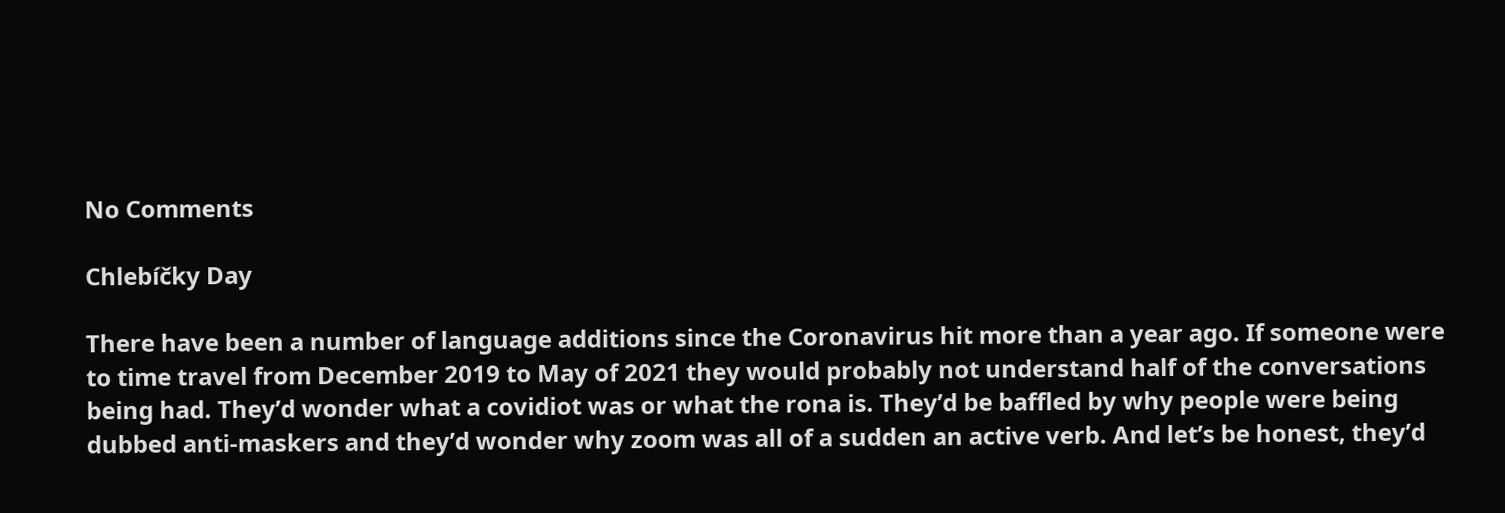No Comments

Chlebíčky Day

There have been a number of language additions since the Coronavirus hit more than a year ago. If someone were to time travel from December 2019 to May of 2021 they would probably not understand half of the conversations being had. They’d wonder what a covidiot was or what the rona is. They’d be baffled by why people were being dubbed anti-maskers and they’d wonder why zoom was all of a sudden an active verb. And let’s be honest, they’d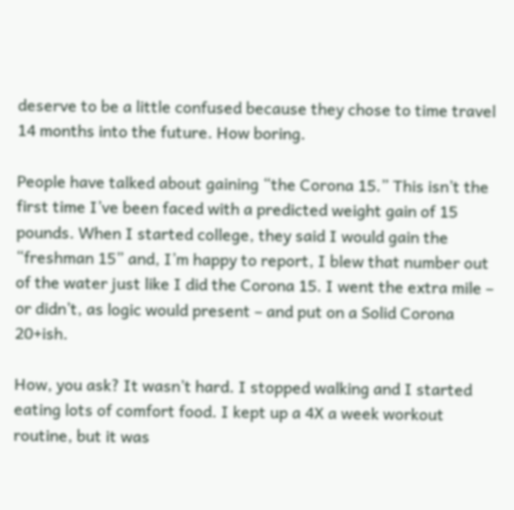deserve to be a little confused because they chose to time travel 14 months into the future. How boring.

People have talked about gaining “the Corona 15.” This isn’t the first time I’ve been faced with a predicted weight gain of 15 pounds. When I started college, they said I would gain the “freshman 15” and, I’m happy to report, I blew that number out of the water just like I did the Corona 15. I went the extra mile – or didn’t, as logic would present – and put on a Solid Corona 20+ish.

How, you ask? It wasn’t hard. I stopped walking and I started eating lots of comfort food. I kept up a 4X a week workout routine, but it was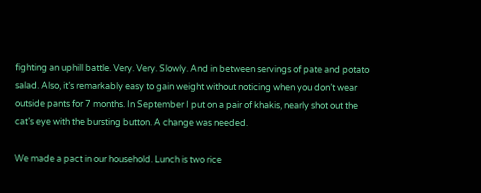fighting an uphill battle. Very. Very. Slowly. And in between servings of pate and potato salad. Also, it’s remarkably easy to gain weight without noticing when you don’t wear outside pants for 7 months. In September I put on a pair of khakis, nearly shot out the cat’s eye with the bursting button. A change was needed.

We made a pact in our household. Lunch is two rice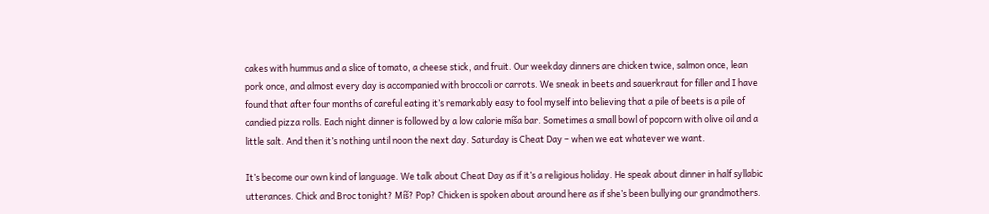cakes with hummus and a slice of tomato, a cheese stick, and fruit. Our weekday dinners are chicken twice, salmon once, lean pork once, and almost every day is accompanied with broccoli or carrots. We sneak in beets and sauerkraut for filler and I have found that after four months of careful eating it’s remarkably easy to fool myself into believing that a pile of beets is a pile of candied pizza rolls. Each night dinner is followed by a low calorie míša bar. Sometimes a small bowl of popcorn with olive oil and a little salt. And then it’s nothing until noon the next day. Saturday is Cheat Day – when we eat whatever we want.

It’s become our own kind of language. We talk about Cheat Day as if it’s a religious holiday. He speak about dinner in half syllabic utterances. Chick and Broc tonight? Míš? Pop? Chicken is spoken about around here as if she’s been bullying our grandmothers.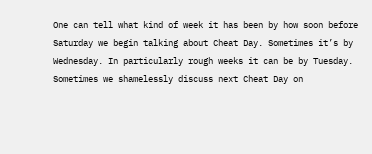One can tell what kind of week it has been by how soon before Saturday we begin talking about Cheat Day. Sometimes it’s by Wednesday. In particularly rough weeks it can be by Tuesday. Sometimes we shamelessly discuss next Cheat Day on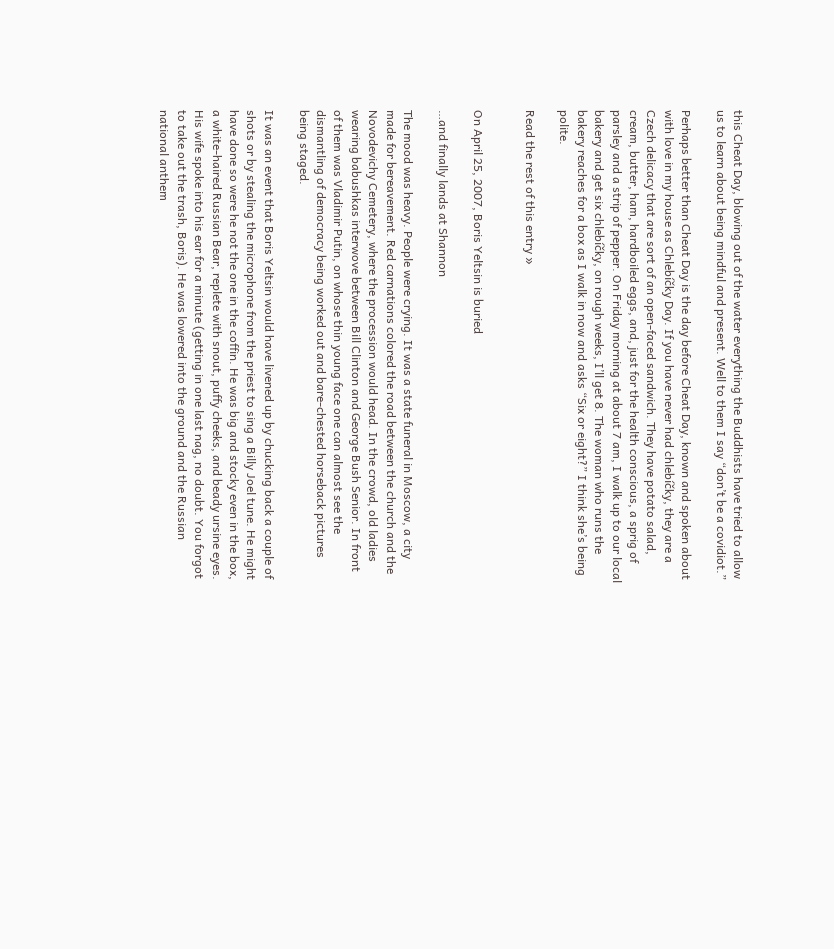this Cheat Day, blowing out of the water everything the Buddhists have tried to allow us to learn about being mindful and present. Well to them I say “don’t be a covidiot.”

Perhaps better than Cheat Day is the day before Cheat Day, known and spoken about with love in my house as Chlebíčky Day. If you have never had chlebíčky, they are a Czech delicacy that are sort of an open-faced sandwich. They have potato salad, cream, butter, ham, hardboiled eggs, and, just for the health conscious, a sprig of parsley and a strip of pepper. On Friday morning at about 7 am, I walk up to our local bakery and get six chlebíčky, on rough weeks, I’ll get 8. The woman who runs the bakery reaches for a box as I walk in now and asks “Six or eight?” I think she’s being polite.

Read the rest of this entry »


On April 25, 2007, Boris Yeltsin is buried

…and finally lands at Shannon

The mood was heavy. People were crying. It was a state funeral in Moscow, a city made for bereavement. Red carnations colored the road between the church and the Novodevichy Cemetery, where the procession would head. In the crowd, old ladies wearing babushkas interwove between Bill Clinton and George Bush Senior. In front of them was Vladimir Putin, on whose thin young face one can almost see the dismantling of democracy being worked out and bare-chested horseback pictures being staged.

It was an event that Boris Yeltsin would have livened up by chucking back a couple of shots or by stealing the microphone from the priest to sing a Billy Joel tune. He might have done so were he not the one in the coffin. He was big and stocky even in the box, a white-haired Russian Bear, replete with snout, puffy cheeks, and beady ursine eyes. His wife spoke into his ear for a minute (getting in one last nag, no doubt. You forgot to take out the trash, Boris). He was lowered into the ground and the Russian national anthem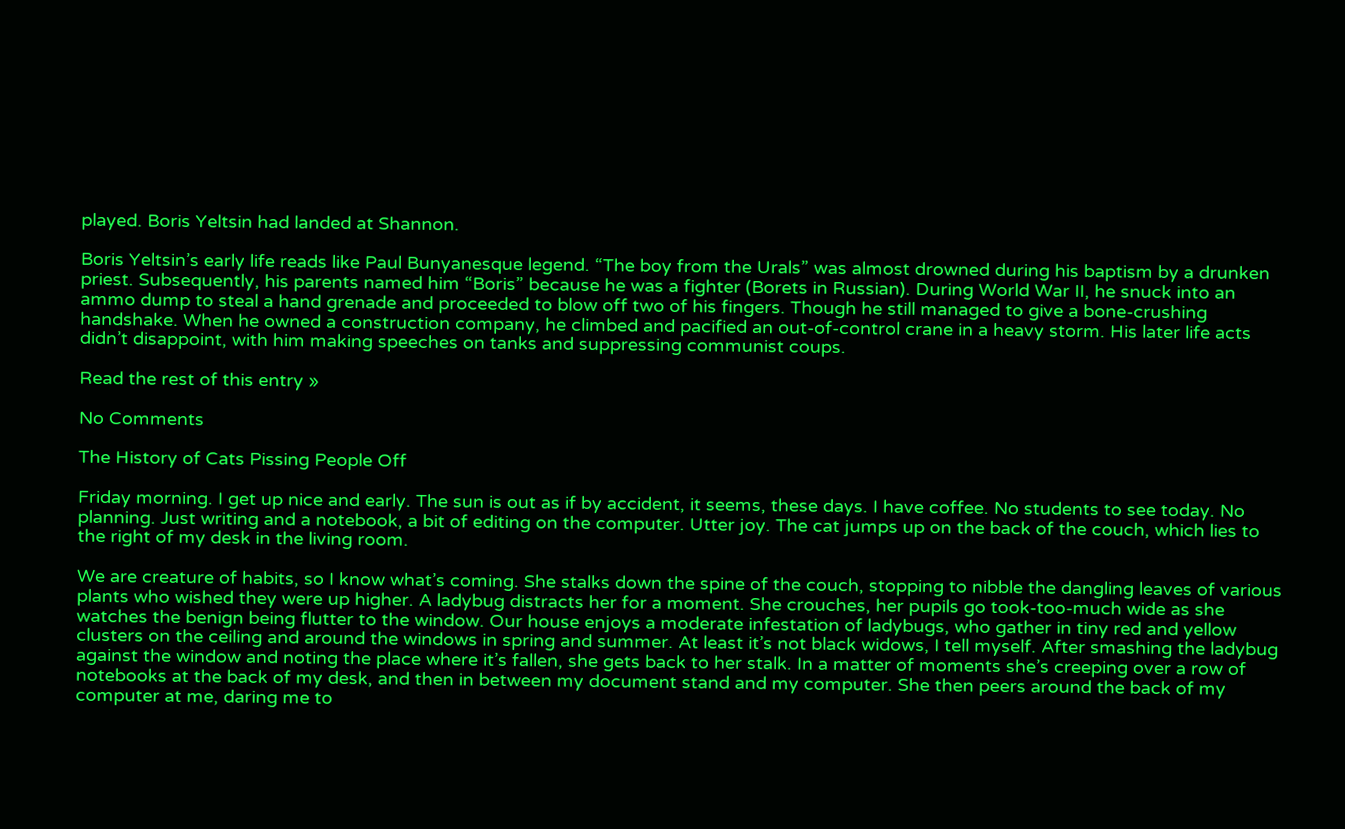played. Boris Yeltsin had landed at Shannon.

Boris Yeltsin’s early life reads like Paul Bunyanesque legend. “The boy from the Urals” was almost drowned during his baptism by a drunken priest. Subsequently, his parents named him “Boris” because he was a fighter (Borets in Russian). During World War II, he snuck into an ammo dump to steal a hand grenade and proceeded to blow off two of his fingers. Though he still managed to give a bone-crushing handshake. When he owned a construction company, he climbed and pacified an out-of-control crane in a heavy storm. His later life acts didn’t disappoint, with him making speeches on tanks and suppressing communist coups.

Read the rest of this entry »

No Comments

The History of Cats Pissing People Off

Friday morning. I get up nice and early. The sun is out as if by accident, it seems, these days. I have coffee. No students to see today. No planning. Just writing and a notebook, a bit of editing on the computer. Utter joy. The cat jumps up on the back of the couch, which lies to the right of my desk in the living room.

We are creature of habits, so I know what’s coming. She stalks down the spine of the couch, stopping to nibble the dangling leaves of various plants who wished they were up higher. A ladybug distracts her for a moment. She crouches, her pupils go took-too-much wide as she watches the benign being flutter to the window. Our house enjoys a moderate infestation of ladybugs, who gather in tiny red and yellow clusters on the ceiling and around the windows in spring and summer. At least it’s not black widows, I tell myself. After smashing the ladybug against the window and noting the place where it’s fallen, she gets back to her stalk. In a matter of moments she’s creeping over a row of notebooks at the back of my desk, and then in between my document stand and my computer. She then peers around the back of my computer at me, daring me to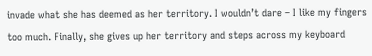invade what she has deemed as her territory. I wouldn’t dare – I like my fingers too much. Finally, she gives up her territory and steps across my keyboard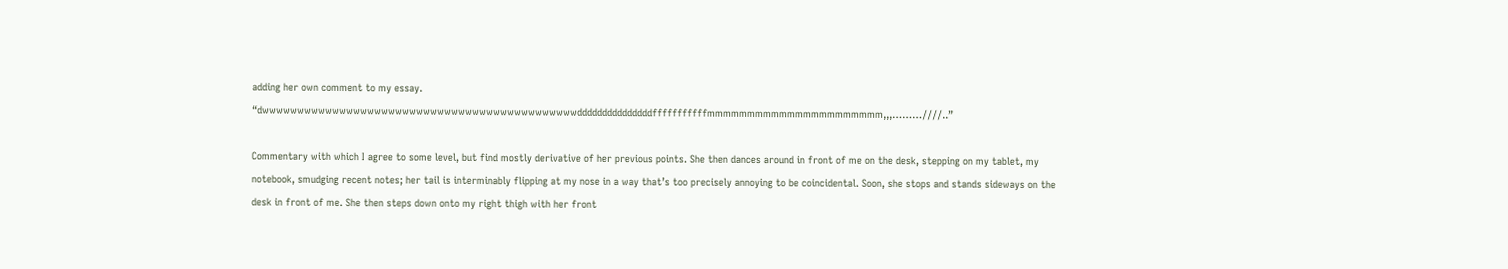adding her own comment to my essay. “dwwwwwwwwwwwwwwwwwwwwwwwwwwwwwwwwwwwwwwwwwwwwwdddddddddddddddfffffffffffmmmmmmmmmmmmmmmmmmmmmm,,,………////..”

Commentary with which I agree to some level, but find mostly derivative of her previous points. She then dances around in front of me on the desk, stepping on my tablet, my notebook, smudging recent notes; her tail is interminably flipping at my nose in a way that’s too precisely annoying to be coincidental. Soon, she stops and stands sideways on the desk in front of me. She then steps down onto my right thigh with her front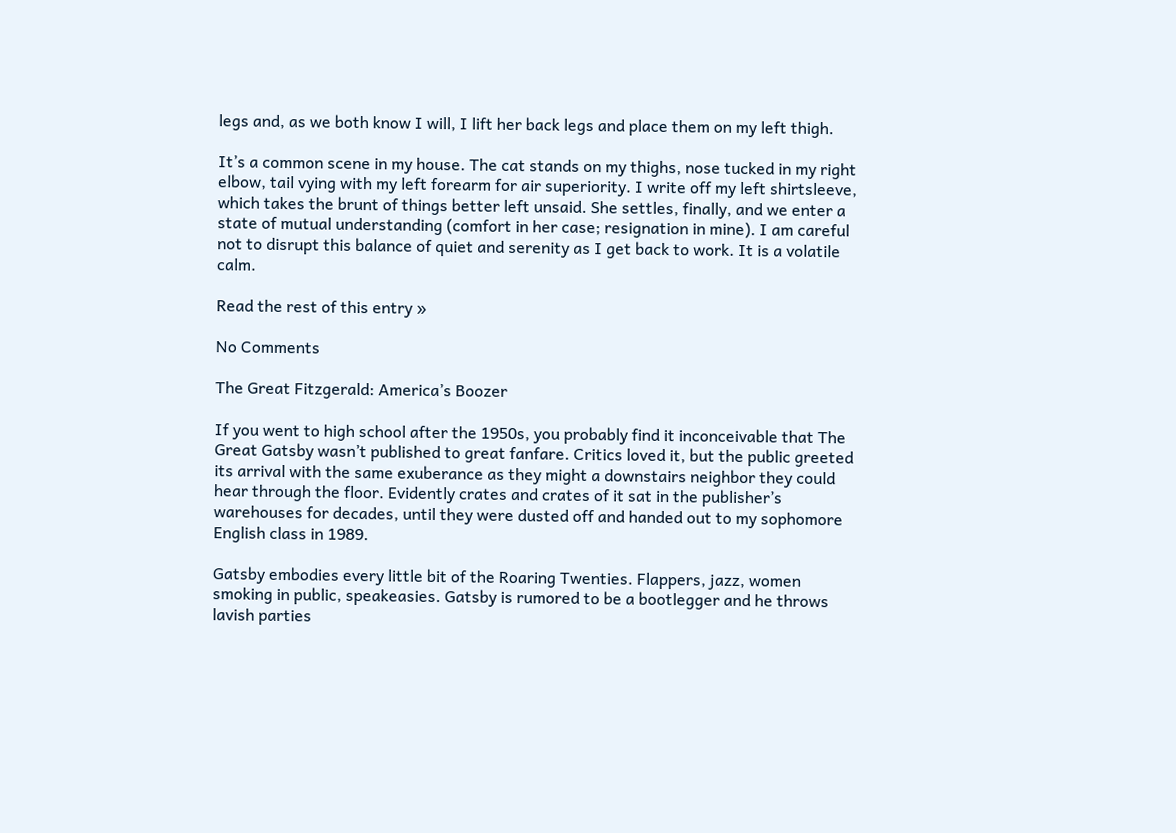legs and, as we both know I will, I lift her back legs and place them on my left thigh.

It’s a common scene in my house. The cat stands on my thighs, nose tucked in my right elbow, tail vying with my left forearm for air superiority. I write off my left shirtsleeve, which takes the brunt of things better left unsaid. She settles, finally, and we enter a state of mutual understanding (comfort in her case; resignation in mine). I am careful not to disrupt this balance of quiet and serenity as I get back to work. It is a volatile calm.

Read the rest of this entry »

No Comments

The Great Fitzgerald: America’s Boozer

If you went to high school after the 1950s, you probably find it inconceivable that The Great Gatsby wasn’t published to great fanfare. Critics loved it, but the public greeted its arrival with the same exuberance as they might a downstairs neighbor they could hear through the floor. Evidently crates and crates of it sat in the publisher’s warehouses for decades, until they were dusted off and handed out to my sophomore English class in 1989.

Gatsby embodies every little bit of the Roaring Twenties. Flappers, jazz, women smoking in public, speakeasies. Gatsby is rumored to be a bootlegger and he throws lavish parties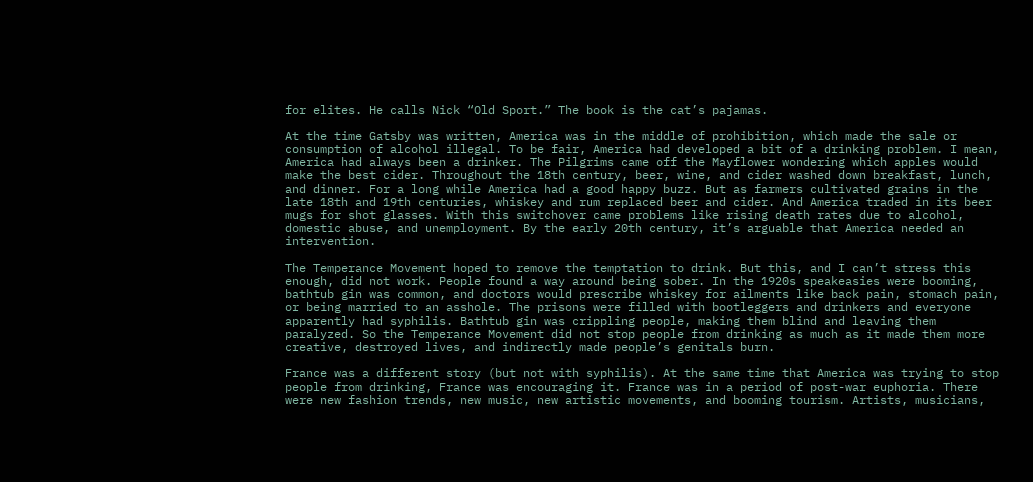for elites. He calls Nick “Old Sport.” The book is the cat’s pajamas.

At the time Gatsby was written, America was in the middle of prohibition, which made the sale or consumption of alcohol illegal. To be fair, America had developed a bit of a drinking problem. I mean, America had always been a drinker. The Pilgrims came off the Mayflower wondering which apples would make the best cider. Throughout the 18th century, beer, wine, and cider washed down breakfast, lunch, and dinner. For a long while America had a good happy buzz. But as farmers cultivated grains in the late 18th and 19th centuries, whiskey and rum replaced beer and cider. And America traded in its beer mugs for shot glasses. With this switchover came problems like rising death rates due to alcohol, domestic abuse, and unemployment. By the early 20th century, it’s arguable that America needed an intervention.

The Temperance Movement hoped to remove the temptation to drink. But this, and I can’t stress this enough, did not work. People found a way around being sober. In the 1920s speakeasies were booming, bathtub gin was common, and doctors would prescribe whiskey for ailments like back pain, stomach pain, or being married to an asshole. The prisons were filled with bootleggers and drinkers and everyone apparently had syphilis. Bathtub gin was crippling people, making them blind and leaving them paralyzed. So the Temperance Movement did not stop people from drinking as much as it made them more creative, destroyed lives, and indirectly made people’s genitals burn.

France was a different story (but not with syphilis). At the same time that America was trying to stop people from drinking, France was encouraging it. France was in a period of post-war euphoria. There were new fashion trends, new music, new artistic movements, and booming tourism. Artists, musicians,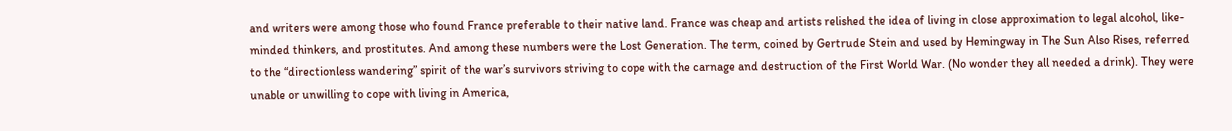and writers were among those who found France preferable to their native land. France was cheap and artists relished the idea of living in close approximation to legal alcohol, like-minded thinkers, and prostitutes. And among these numbers were the Lost Generation. The term, coined by Gertrude Stein and used by Hemingway in The Sun Also Rises, referred to the “directionless wandering” spirit of the war’s survivors striving to cope with the carnage and destruction of the First World War. (No wonder they all needed a drink). They were unable or unwilling to cope with living in America,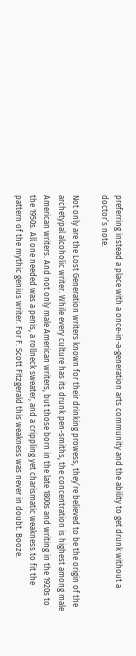preferring instead a place with a once-in-a-generation arts community and the ability to get drunk without a doctor’s note.

Not only are the Lost Generation writers known for their drinking prowess, they’re believed to be the origin of the archetypal alcoholic writer. While every culture has its drunk pen-smiths, the concentration is highest among male American writers. And not only male American writers, but those born in the late 1800s and writing in the 1920s to the 1950s. All one needed was a penis, a rollneck sweater, and a crippling yet charismatic weakness to fit the pattern of the mythic genius writer. For F. Scott Fitzgerald this weakness was never in doubt. Booze.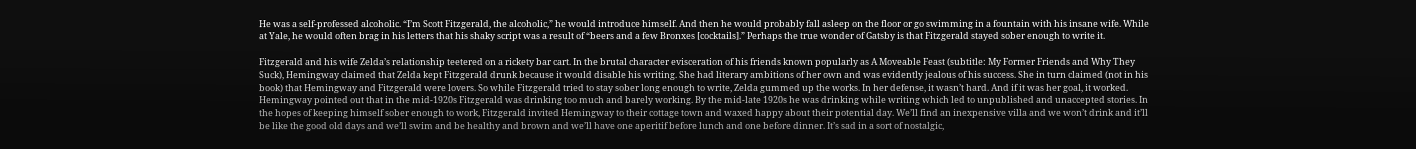He was a self-professed alcoholic. “I’m Scott Fitzgerald, the alcoholic,” he would introduce himself. And then he would probably fall asleep on the floor or go swimming in a fountain with his insane wife. While at Yale, he would often brag in his letters that his shaky script was a result of “beers and a few Bronxes [cocktails].” Perhaps the true wonder of Gatsby is that Fitzgerald stayed sober enough to write it.

Fitzgerald and his wife Zelda’s relationship teetered on a rickety bar cart. In the brutal character evisceration of his friends known popularly as A Moveable Feast (subtitle: My Former Friends and Why They Suck), Hemingway claimed that Zelda kept Fitzgerald drunk because it would disable his writing. She had literary ambitions of her own and was evidently jealous of his success. She in turn claimed (not in his book) that Hemingway and Fitzgerald were lovers. So while Fitzgerald tried to stay sober long enough to write, Zelda gummed up the works. In her defense, it wasn’t hard. And if it was her goal, it worked. Hemingway pointed out that in the mid-1920s Fitzgerald was drinking too much and barely working. By the mid-late 1920s he was drinking while writing which led to unpublished and unaccepted stories. In the hopes of keeping himself sober enough to work, Fitzgerald invited Hemingway to their cottage town and waxed happy about their potential day. We’ll find an inexpensive villa and we won’t drink and it’ll be like the good old days and we’ll swim and be healthy and brown and we’ll have one aperitif before lunch and one before dinner. It’s sad in a sort of nostalgic,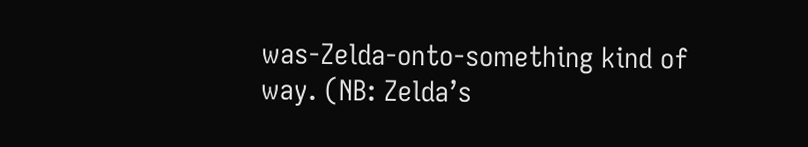was-Zelda-onto-something kind of way. (NB: Zelda’s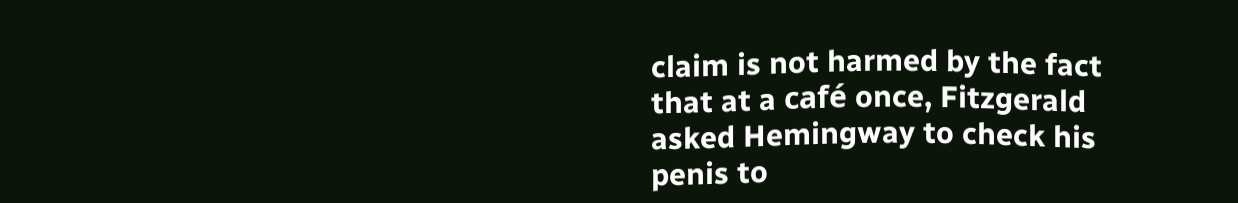claim is not harmed by the fact that at a café once, Fitzgerald asked Hemingway to check his penis to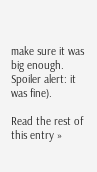make sure it was big enough. Spoiler alert: it was fine).

Read the rest of this entry »